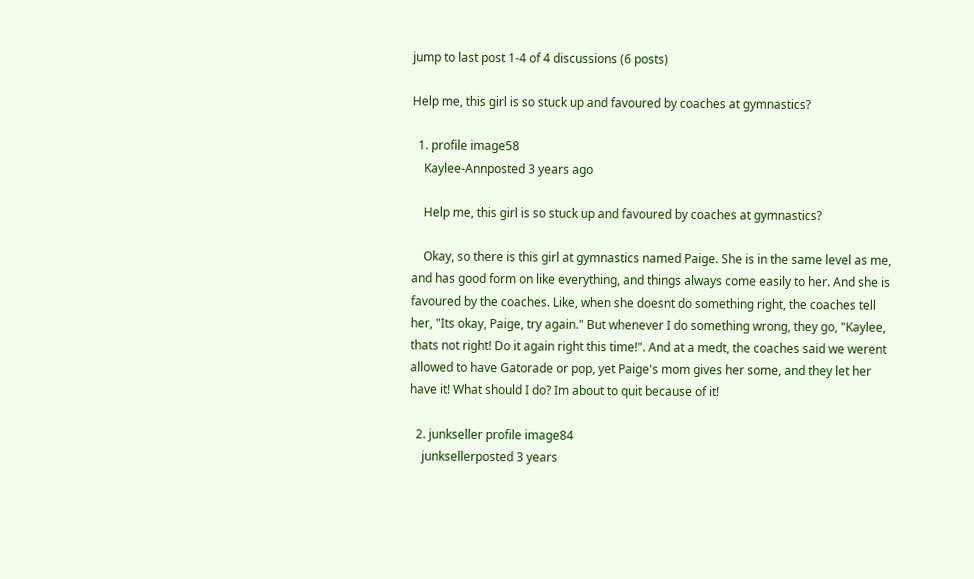jump to last post 1-4 of 4 discussions (6 posts)

Help me, this girl is so stuck up and favoured by coaches at gymnastics?

  1. profile image58
    Kaylee-Annposted 3 years ago

    Help me, this girl is so stuck up and favoured by coaches at gymnastics?

    Okay, so there is this girl at gymnastics named Paige. She is in the same level as me, and has good form on like everything, and things always come easily to her. And she is favoured by the coaches. Like, when she doesnt do something right, the coaches tell her, "Its okay, Paige, try again." But whenever I do something wrong, they go, "Kaylee, thats not right! Do it again right this time!". And at a medt, the coaches said we werent allowed to have Gatorade or pop, yet Paige's mom gives her some, and they let her have it! What should I do? Im about to quit because of it!

  2. junkseller profile image84
    junksellerposted 3 years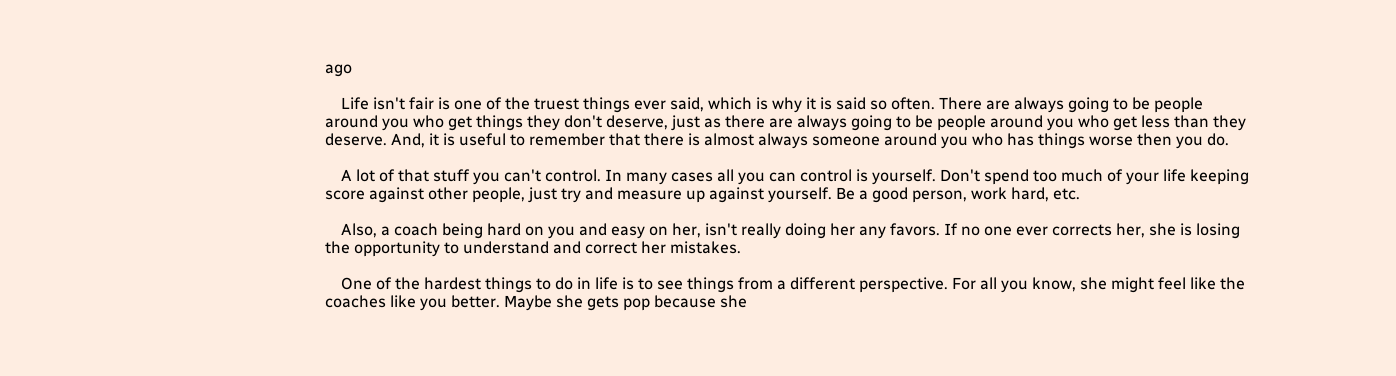ago

    Life isn't fair is one of the truest things ever said, which is why it is said so often. There are always going to be people around you who get things they don't deserve, just as there are always going to be people around you who get less than they deserve. And, it is useful to remember that there is almost always someone around you who has things worse then you do.

    A lot of that stuff you can't control. In many cases all you can control is yourself. Don't spend too much of your life keeping score against other people, just try and measure up against yourself. Be a good person, work hard, etc.

    Also, a coach being hard on you and easy on her, isn't really doing her any favors. If no one ever corrects her, she is losing the opportunity to understand and correct her mistakes.

    One of the hardest things to do in life is to see things from a different perspective. For all you know, she might feel like the coaches like you better. Maybe she gets pop because she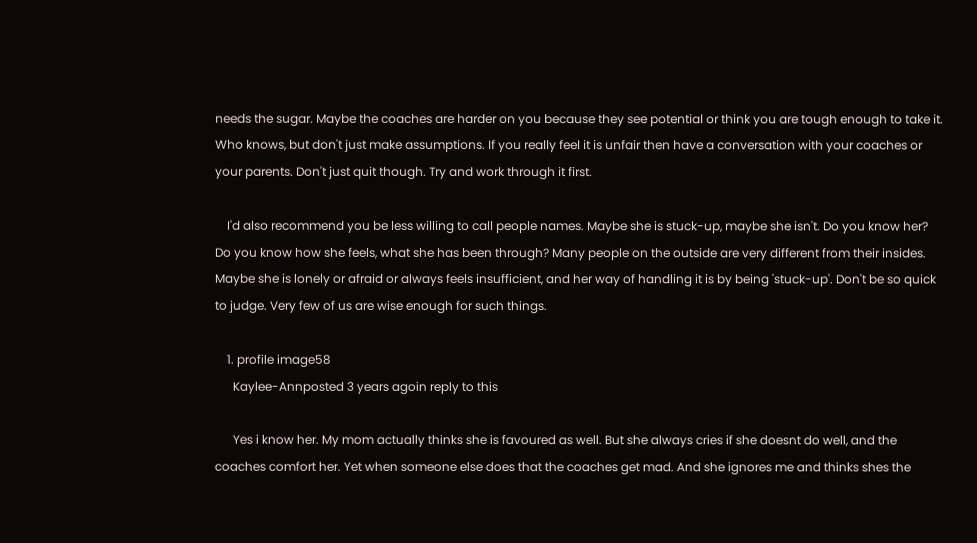needs the sugar. Maybe the coaches are harder on you because they see potential or think you are tough enough to take it. Who knows, but don't just make assumptions. If you really feel it is unfair then have a conversation with your coaches or your parents. Don't just quit though. Try and work through it first.

    I'd also recommend you be less willing to call people names. Maybe she is stuck-up, maybe she isn't. Do you know her? Do you know how she feels, what she has been through? Many people on the outside are very different from their insides. Maybe she is lonely or afraid or always feels insufficient, and her way of handling it is by being 'stuck-up'. Don't be so quick to judge. Very few of us are wise enough for such things.

    1. profile image58
      Kaylee-Annposted 3 years agoin reply to this

      Yes i know her. My mom actually thinks she is favoured as well. But she always cries if she doesnt do well, and the coaches comfort her. Yet when someone else does that the coaches get mad. And she ignores me and thinks shes the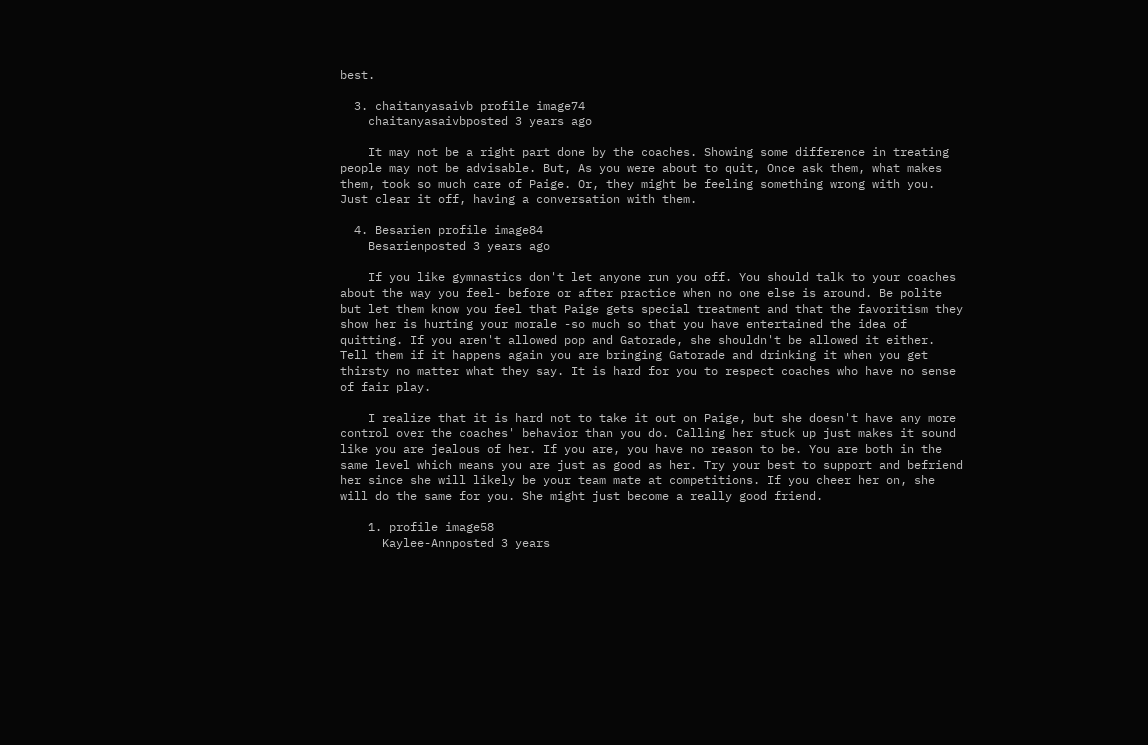best.

  3. chaitanyasaivb profile image74
    chaitanyasaivbposted 3 years ago

    It may not be a right part done by the coaches. Showing some difference in treating people may not be advisable. But, As you were about to quit, Once ask them, what makes them, took so much care of Paige. Or, they might be feeling something wrong with you. Just clear it off, having a conversation with them.

  4. Besarien profile image84
    Besarienposted 3 years ago

    If you like gymnastics don't let anyone run you off. You should talk to your coaches about the way you feel- before or after practice when no one else is around. Be polite but let them know you feel that Paige gets special treatment and that the favoritism they show her is hurting your morale -so much so that you have entertained the idea of quitting. If you aren't allowed pop and Gatorade, she shouldn't be allowed it either. Tell them if it happens again you are bringing Gatorade and drinking it when you get thirsty no matter what they say. It is hard for you to respect coaches who have no sense of fair play.

    I realize that it is hard not to take it out on Paige, but she doesn't have any more control over the coaches' behavior than you do. Calling her stuck up just makes it sound like you are jealous of her. If you are, you have no reason to be. You are both in the same level which means you are just as good as her. Try your best to support and befriend her since she will likely be your team mate at competitions. If you cheer her on, she will do the same for you. She might just become a really good friend.

    1. profile image58
      Kaylee-Annposted 3 years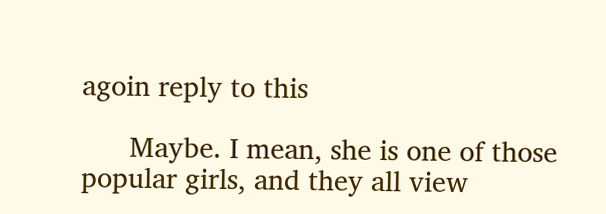agoin reply to this

      Maybe. I mean, she is one of those popular girls, and they all view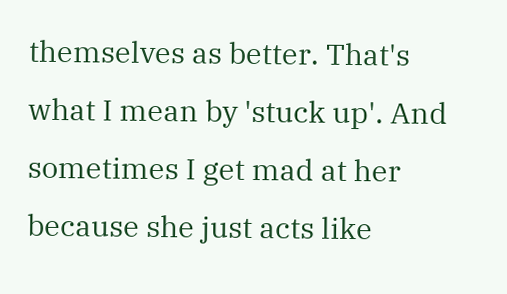themselves as better. That's what I mean by 'stuck up'. And sometimes I get mad at her because she just acts like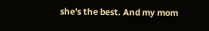she's the best. And my mom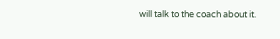will talk to the coach about it.